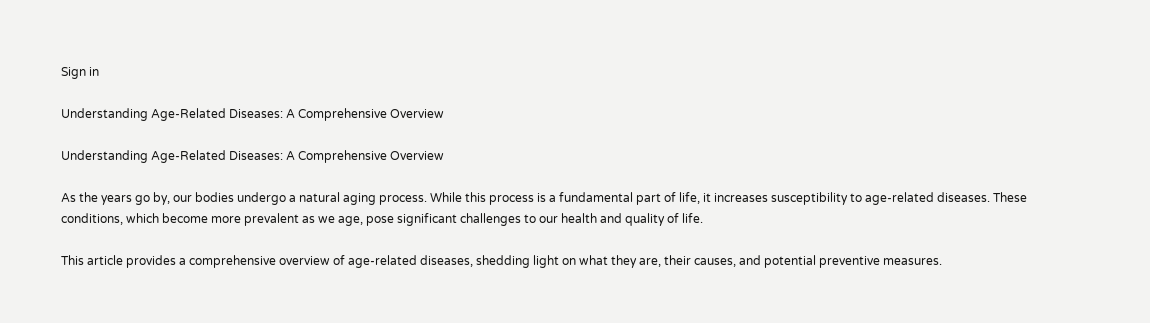Sign in

Understanding Age-Related Diseases: A Comprehensive Overview

Understanding Age-Related Diseases: A Comprehensive Overview

As the years go by, our bodies undergo a natural aging process. While this process is a fundamental part of life, it increases susceptibility to age-related diseases. These conditions, which become more prevalent as we age, pose significant challenges to our health and quality of life.

This article provides a comprehensive overview of age-related diseases, shedding light on what they are, their causes, and potential preventive measures.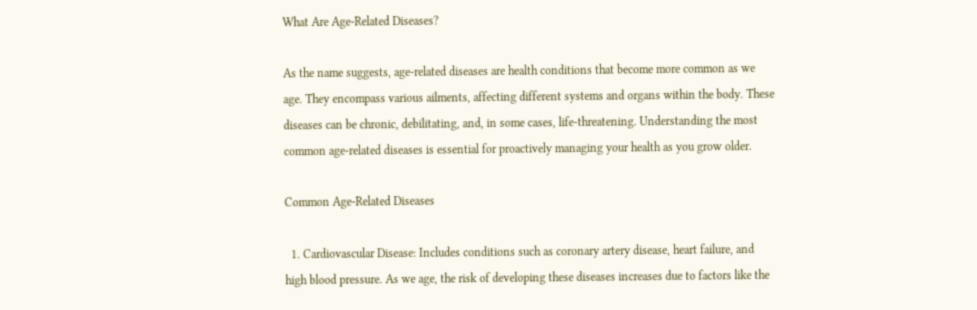What Are Age-Related Diseases?

As the name suggests, age-related diseases are health conditions that become more common as we age. They encompass various ailments, affecting different systems and organs within the body. These diseases can be chronic, debilitating, and, in some cases, life-threatening. Understanding the most common age-related diseases is essential for proactively managing your health as you grow older.

Common Age-Related Diseases

  1. Cardiovascular Disease: Includes conditions such as coronary artery disease, heart failure, and high blood pressure. As we age, the risk of developing these diseases increases due to factors like the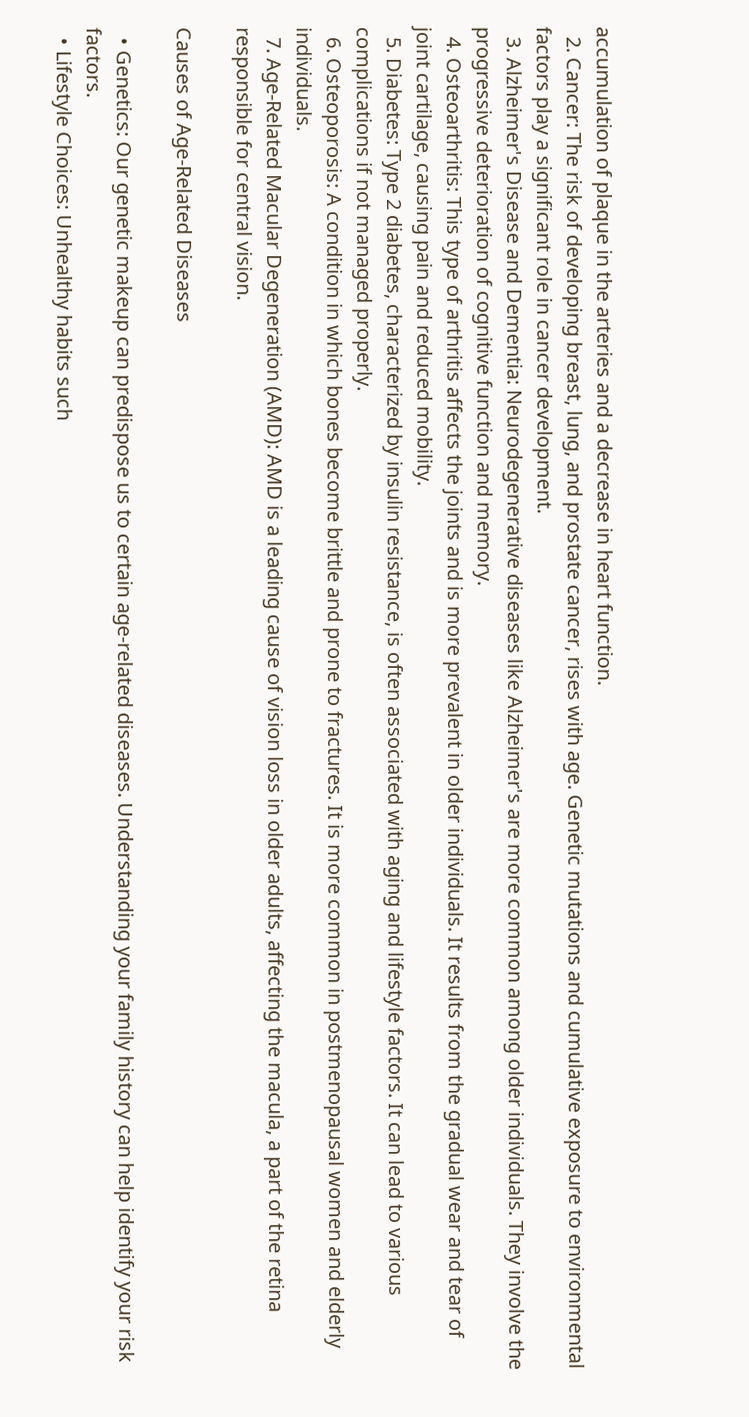accumulation of plaque in the arteries and a decrease in heart function.
  2. Cancer: The risk of developing breast, lung, and prostate cancer, rises with age. Genetic mutations and cumulative exposure to environmental factors play a significant role in cancer development.
  3. Alzheimer's Disease and Dementia: Neurodegenerative diseases like Alzheimer's are more common among older individuals. They involve the progressive deterioration of cognitive function and memory.
  4. Osteoarthritis: This type of arthritis affects the joints and is more prevalent in older individuals. It results from the gradual wear and tear of joint cartilage, causing pain and reduced mobility.
  5. Diabetes: Type 2 diabetes, characterized by insulin resistance, is often associated with aging and lifestyle factors. It can lead to various complications if not managed properly.
  6. Osteoporosis: A condition in which bones become brittle and prone to fractures. It is more common in postmenopausal women and elderly individuals.
  7. Age-Related Macular Degeneration (AMD): AMD is a leading cause of vision loss in older adults, affecting the macula, a part of the retina responsible for central vision.

Causes of Age-Related Diseases

  • Genetics: Our genetic makeup can predispose us to certain age-related diseases. Understanding your family history can help identify your risk factors.
  • Lifestyle Choices: Unhealthy habits such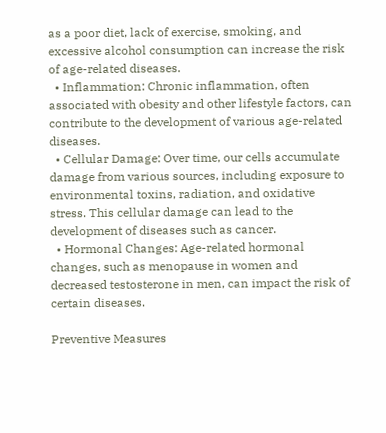as a poor diet, lack of exercise, smoking, and excessive alcohol consumption can increase the risk of age-related diseases.
  • Inflammation: Chronic inflammation, often associated with obesity and other lifestyle factors, can contribute to the development of various age-related diseases.
  • Cellular Damage: Over time, our cells accumulate damage from various sources, including exposure to environmental toxins, radiation, and oxidative stress. This cellular damage can lead to the development of diseases such as cancer.
  • Hormonal Changes: Age-related hormonal changes, such as menopause in women and decreased testosterone in men, can impact the risk of certain diseases.

Preventive Measures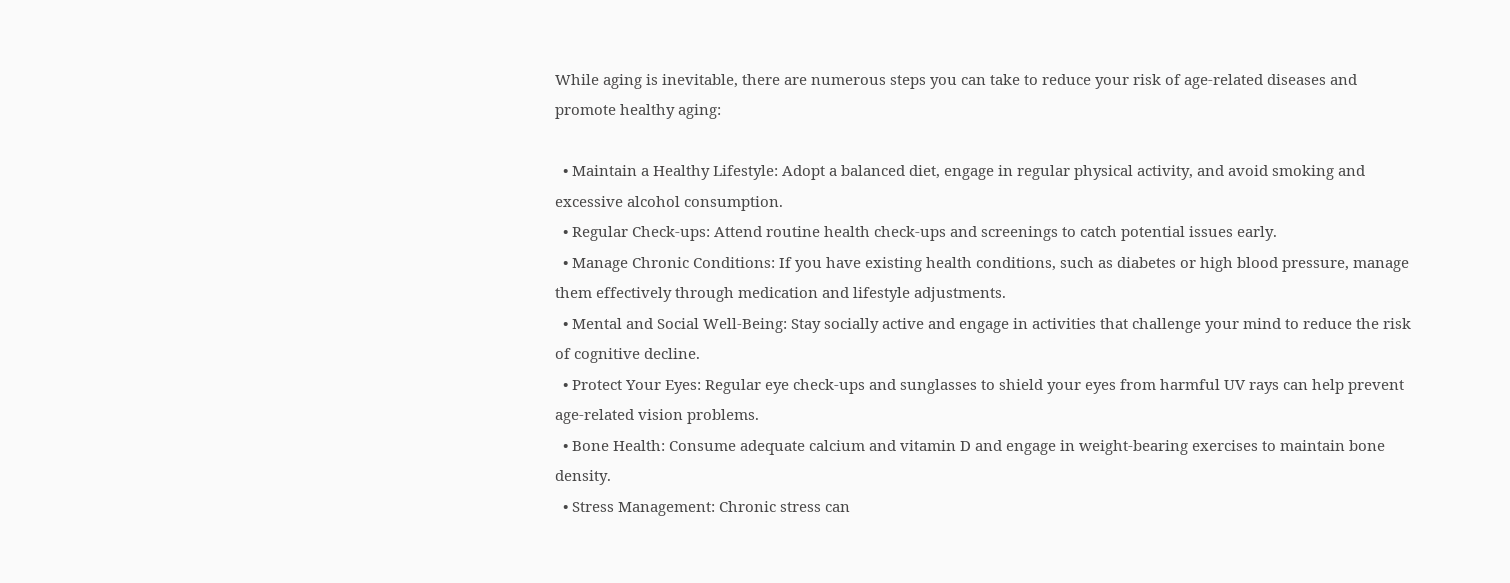While aging is inevitable, there are numerous steps you can take to reduce your risk of age-related diseases and promote healthy aging:

  • Maintain a Healthy Lifestyle: Adopt a balanced diet, engage in regular physical activity, and avoid smoking and excessive alcohol consumption.
  • Regular Check-ups: Attend routine health check-ups and screenings to catch potential issues early.
  • Manage Chronic Conditions: If you have existing health conditions, such as diabetes or high blood pressure, manage them effectively through medication and lifestyle adjustments.
  • Mental and Social Well-Being: Stay socially active and engage in activities that challenge your mind to reduce the risk of cognitive decline.
  • Protect Your Eyes: Regular eye check-ups and sunglasses to shield your eyes from harmful UV rays can help prevent age-related vision problems.
  • Bone Health: Consume adequate calcium and vitamin D and engage in weight-bearing exercises to maintain bone density.
  • Stress Management: Chronic stress can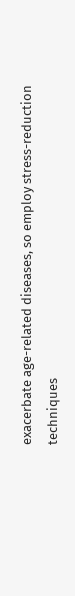exacerbate age-related diseases, so employ stress-reduction techniques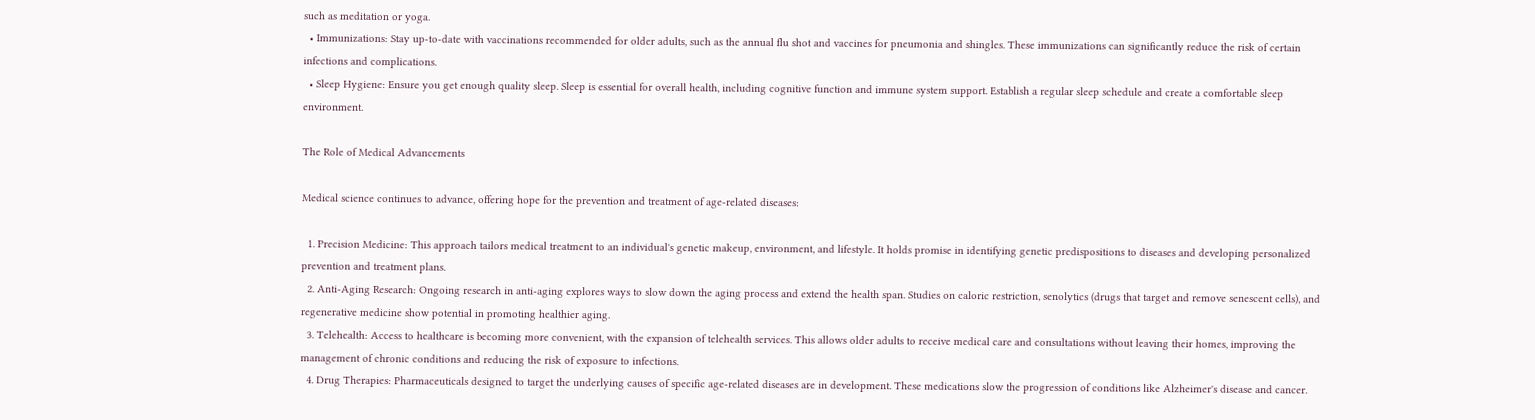such as meditation or yoga.
  • Immunizations: Stay up-to-date with vaccinations recommended for older adults, such as the annual flu shot and vaccines for pneumonia and shingles. These immunizations can significantly reduce the risk of certain infections and complications.
  • Sleep Hygiene: Ensure you get enough quality sleep. Sleep is essential for overall health, including cognitive function and immune system support. Establish a regular sleep schedule and create a comfortable sleep environment.

The Role of Medical Advancements

Medical science continues to advance, offering hope for the prevention and treatment of age-related diseases:

  1. Precision Medicine: This approach tailors medical treatment to an individual's genetic makeup, environment, and lifestyle. It holds promise in identifying genetic predispositions to diseases and developing personalized prevention and treatment plans.
  2. Anti-Aging Research: Ongoing research in anti-aging explores ways to slow down the aging process and extend the health span. Studies on caloric restriction, senolytics (drugs that target and remove senescent cells), and regenerative medicine show potential in promoting healthier aging.
  3. Telehealth: Access to healthcare is becoming more convenient, with the expansion of telehealth services. This allows older adults to receive medical care and consultations without leaving their homes, improving the management of chronic conditions and reducing the risk of exposure to infections.
  4. Drug Therapies: Pharmaceuticals designed to target the underlying causes of specific age-related diseases are in development. These medications slow the progression of conditions like Alzheimer's disease and cancer.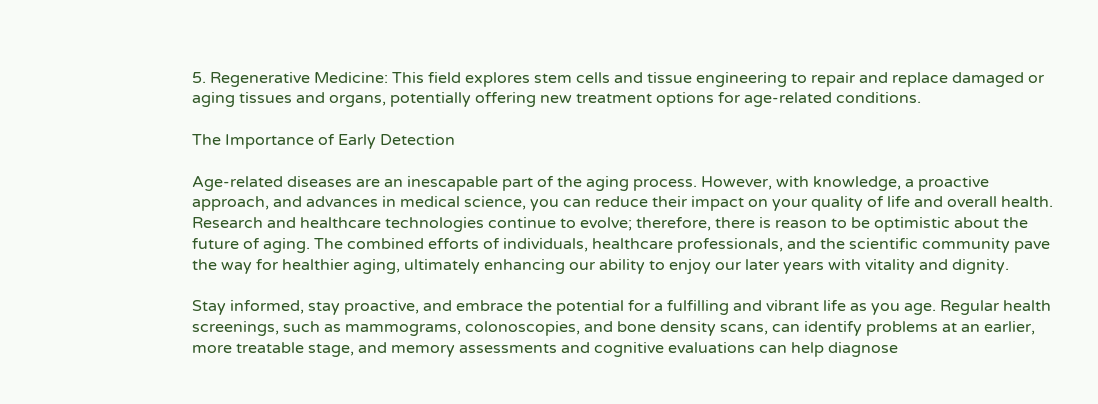5. Regenerative Medicine: This field explores stem cells and tissue engineering to repair and replace damaged or aging tissues and organs, potentially offering new treatment options for age-related conditions.

The Importance of Early Detection

Age-related diseases are an inescapable part of the aging process. However, with knowledge, a proactive approach, and advances in medical science, you can reduce their impact on your quality of life and overall health. Research and healthcare technologies continue to evolve; therefore, there is reason to be optimistic about the future of aging. The combined efforts of individuals, healthcare professionals, and the scientific community pave the way for healthier aging, ultimately enhancing our ability to enjoy our later years with vitality and dignity.

Stay informed, stay proactive, and embrace the potential for a fulfilling and vibrant life as you age. Regular health screenings, such as mammograms, colonoscopies, and bone density scans, can identify problems at an earlier, more treatable stage, and memory assessments and cognitive evaluations can help diagnose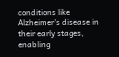conditions like Alzheimer's disease in their early stages, enabling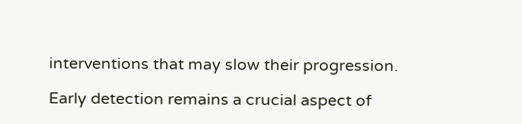interventions that may slow their progression.

Early detection remains a crucial aspect of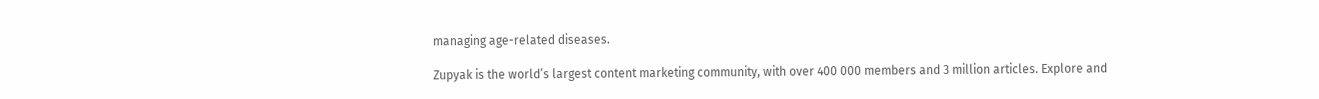managing age-related diseases.

Zupyak is the world’s largest content marketing community, with over 400 000 members and 3 million articles. Explore and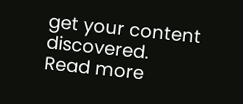get your content discovered.
Read more